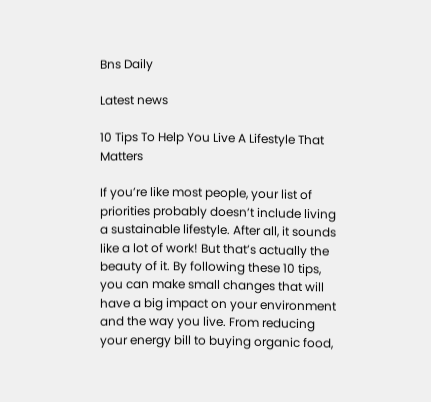Bns Daily

Latest news

10 Tips To Help You Live A Lifestyle That Matters

If you’re like most people, your list of priorities probably doesn’t include living a sustainable lifestyle. After all, it sounds like a lot of work! But that’s actually the beauty of it. By following these 10 tips, you can make small changes that will have a big impact on your environment and the way you live. From reducing your energy bill to buying organic food,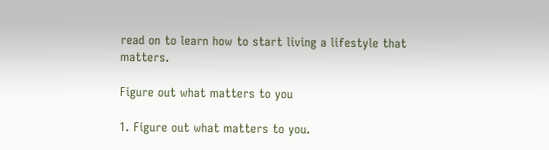read on to learn how to start living a lifestyle that matters.

Figure out what matters to you

1. Figure out what matters to you.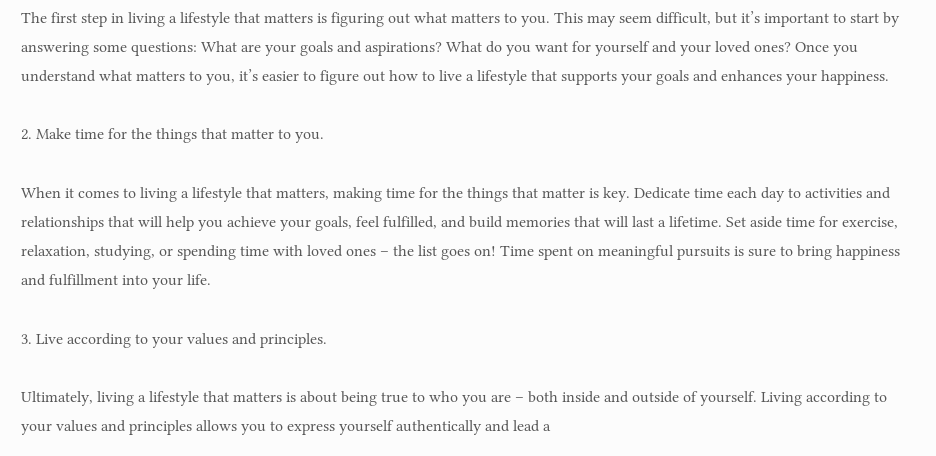The first step in living a lifestyle that matters is figuring out what matters to you. This may seem difficult, but it’s important to start by answering some questions: What are your goals and aspirations? What do you want for yourself and your loved ones? Once you understand what matters to you, it’s easier to figure out how to live a lifestyle that supports your goals and enhances your happiness.

2. Make time for the things that matter to you.

When it comes to living a lifestyle that matters, making time for the things that matter is key. Dedicate time each day to activities and relationships that will help you achieve your goals, feel fulfilled, and build memories that will last a lifetime. Set aside time for exercise, relaxation, studying, or spending time with loved ones – the list goes on! Time spent on meaningful pursuits is sure to bring happiness and fulfillment into your life.

3. Live according to your values and principles.

Ultimately, living a lifestyle that matters is about being true to who you are – both inside and outside of yourself. Living according to your values and principles allows you to express yourself authentically and lead a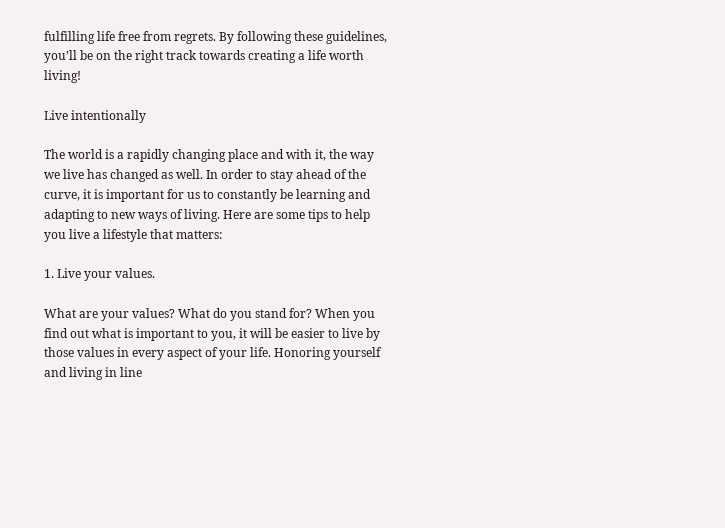fulfilling life free from regrets. By following these guidelines, you’ll be on the right track towards creating a life worth living!

Live intentionally

The world is a rapidly changing place and with it, the way we live has changed as well. In order to stay ahead of the curve, it is important for us to constantly be learning and adapting to new ways of living. Here are some tips to help you live a lifestyle that matters:

1. Live your values.

What are your values? What do you stand for? When you find out what is important to you, it will be easier to live by those values in every aspect of your life. Honoring yourself and living in line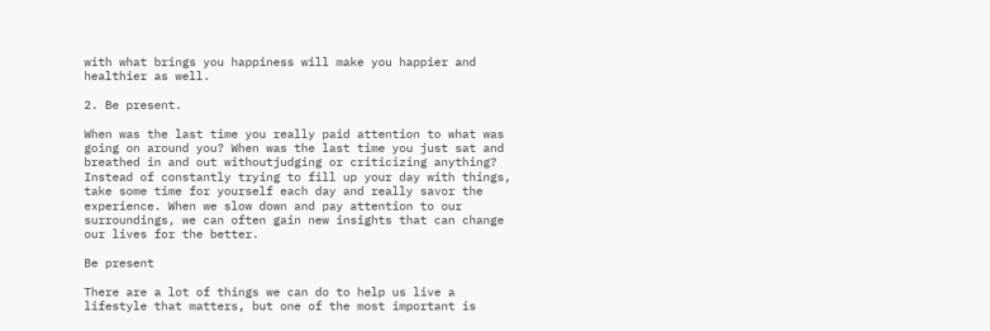with what brings you happiness will make you happier and healthier as well.

2. Be present.

When was the last time you really paid attention to what was going on around you? When was the last time you just sat and breathed in and out withoutjudging or criticizing anything? Instead of constantly trying to fill up your day with things, take some time for yourself each day and really savor the experience. When we slow down and pay attention to our surroundings, we can often gain new insights that can change our lives for the better.

Be present

There are a lot of things we can do to help us live a lifestyle that matters, but one of the most important is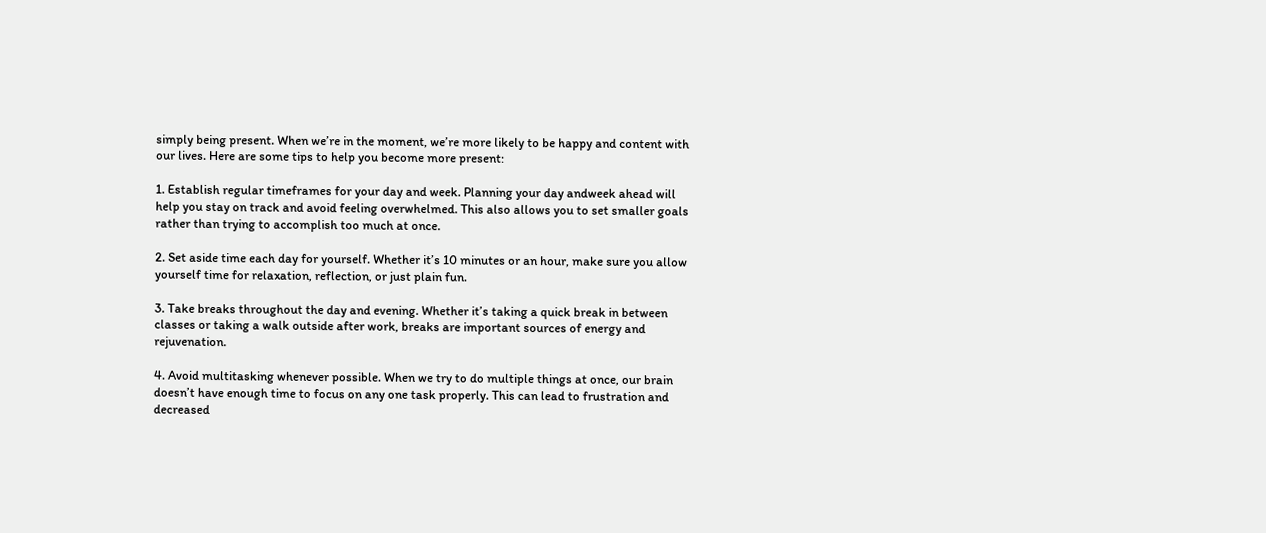simply being present. When we’re in the moment, we’re more likely to be happy and content with our lives. Here are some tips to help you become more present:

1. Establish regular timeframes for your day and week. Planning your day andweek ahead will help you stay on track and avoid feeling overwhelmed. This also allows you to set smaller goals rather than trying to accomplish too much at once.

2. Set aside time each day for yourself. Whether it’s 10 minutes or an hour, make sure you allow yourself time for relaxation, reflection, or just plain fun.

3. Take breaks throughout the day and evening. Whether it’s taking a quick break in between classes or taking a walk outside after work, breaks are important sources of energy and rejuvenation.

4. Avoid multitasking whenever possible. When we try to do multiple things at once, our brain doesn’t have enough time to focus on any one task properly. This can lead to frustration and decreased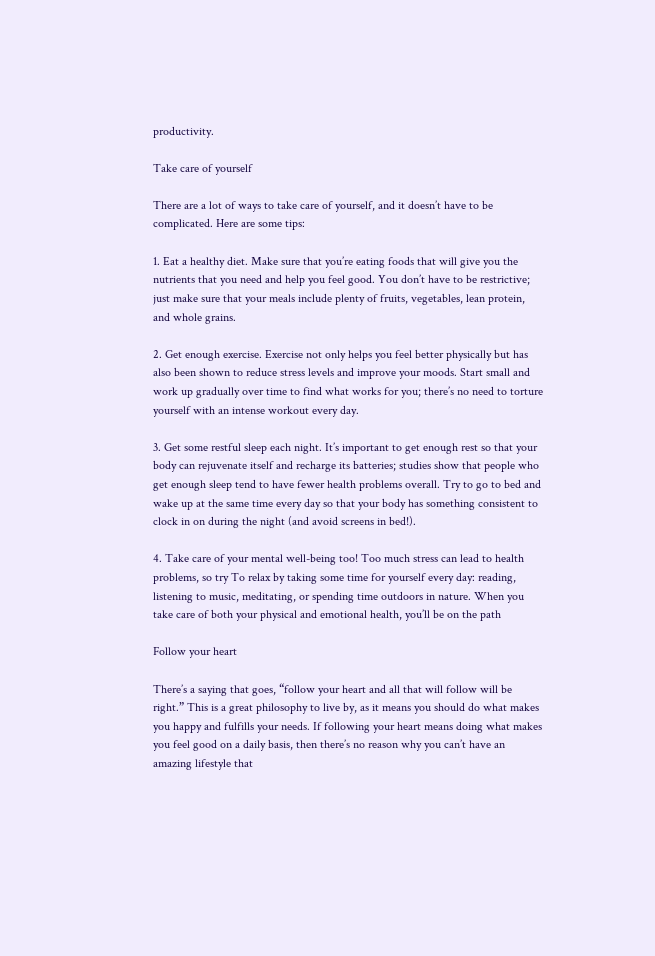productivity.

Take care of yourself

There are a lot of ways to take care of yourself, and it doesn’t have to be complicated. Here are some tips:

1. Eat a healthy diet. Make sure that you’re eating foods that will give you the nutrients that you need and help you feel good. You don’t have to be restrictive; just make sure that your meals include plenty of fruits, vegetables, lean protein, and whole grains.

2. Get enough exercise. Exercise not only helps you feel better physically but has also been shown to reduce stress levels and improve your moods. Start small and work up gradually over time to find what works for you; there’s no need to torture yourself with an intense workout every day.

3. Get some restful sleep each night. It’s important to get enough rest so that your body can rejuvenate itself and recharge its batteries; studies show that people who get enough sleep tend to have fewer health problems overall. Try to go to bed and wake up at the same time every day so that your body has something consistent to clock in on during the night (and avoid screens in bed!).

4. Take care of your mental well-being too! Too much stress can lead to health problems, so try To relax by taking some time for yourself every day: reading, listening to music, meditating, or spending time outdoors in nature. When you take care of both your physical and emotional health, you’ll be on the path

Follow your heart

There’s a saying that goes, “follow your heart and all that will follow will be right.” This is a great philosophy to live by, as it means you should do what makes you happy and fulfills your needs. If following your heart means doing what makes you feel good on a daily basis, then there’s no reason why you can’t have an amazing lifestyle that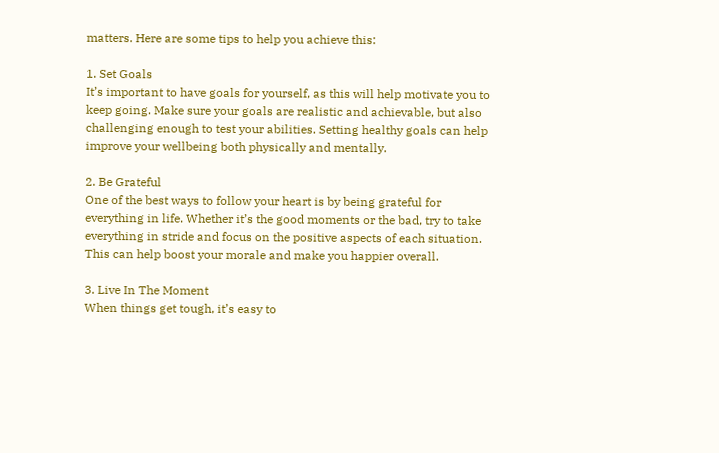matters. Here are some tips to help you achieve this:

1. Set Goals
It’s important to have goals for yourself, as this will help motivate you to keep going. Make sure your goals are realistic and achievable, but also challenging enough to test your abilities. Setting healthy goals can help improve your wellbeing both physically and mentally.

2. Be Grateful
One of the best ways to follow your heart is by being grateful for everything in life. Whether it’s the good moments or the bad, try to take everything in stride and focus on the positive aspects of each situation. This can help boost your morale and make you happier overall.

3. Live In The Moment
When things get tough, it’s easy to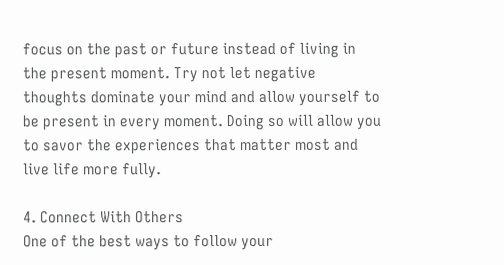focus on the past or future instead of living in the present moment. Try not let negative thoughts dominate your mind and allow yourself to be present in every moment. Doing so will allow you to savor the experiences that matter most and live life more fully.

4. Connect With Others
One of the best ways to follow your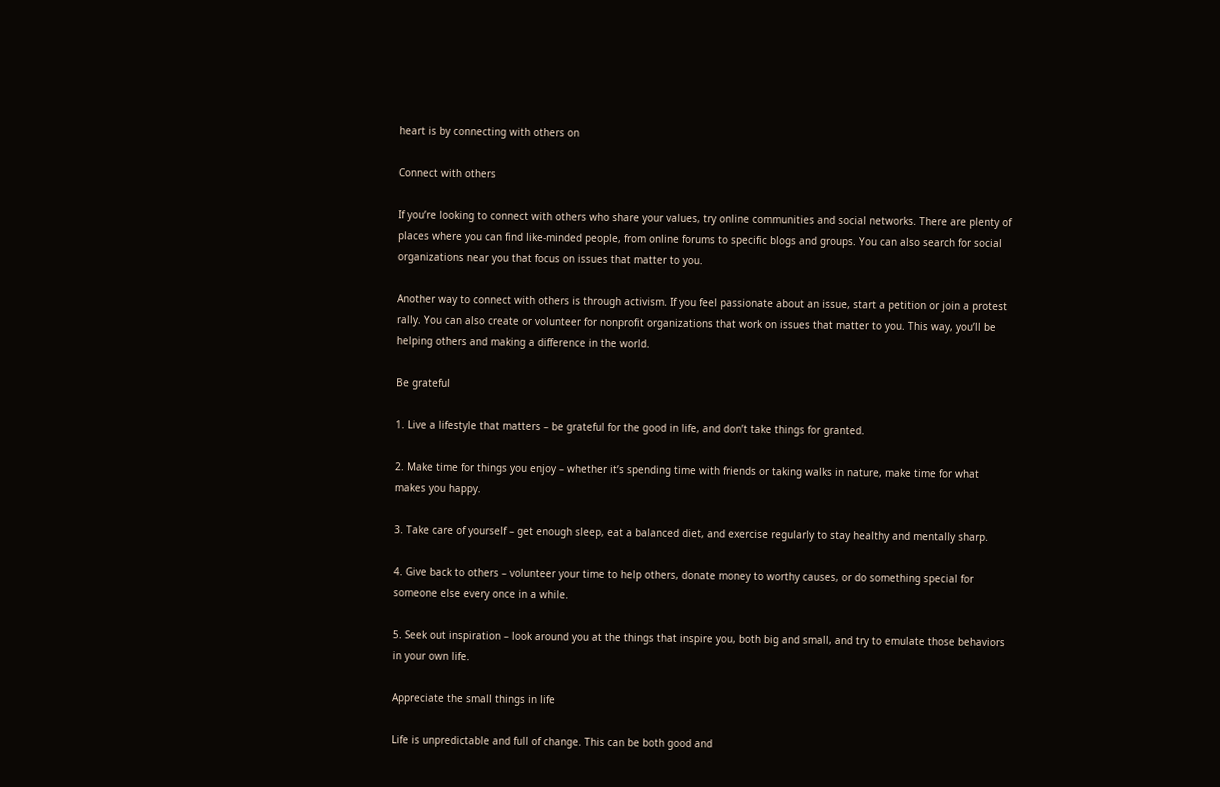heart is by connecting with others on

Connect with others

If you’re looking to connect with others who share your values, try online communities and social networks. There are plenty of places where you can find like-minded people, from online forums to specific blogs and groups. You can also search for social organizations near you that focus on issues that matter to you.

Another way to connect with others is through activism. If you feel passionate about an issue, start a petition or join a protest rally. You can also create or volunteer for nonprofit organizations that work on issues that matter to you. This way, you’ll be helping others and making a difference in the world.

Be grateful

1. Live a lifestyle that matters – be grateful for the good in life, and don’t take things for granted.

2. Make time for things you enjoy – whether it’s spending time with friends or taking walks in nature, make time for what makes you happy.

3. Take care of yourself – get enough sleep, eat a balanced diet, and exercise regularly to stay healthy and mentally sharp.

4. Give back to others – volunteer your time to help others, donate money to worthy causes, or do something special for someone else every once in a while.

5. Seek out inspiration – look around you at the things that inspire you, both big and small, and try to emulate those behaviors in your own life.

Appreciate the small things in life

Life is unpredictable and full of change. This can be both good and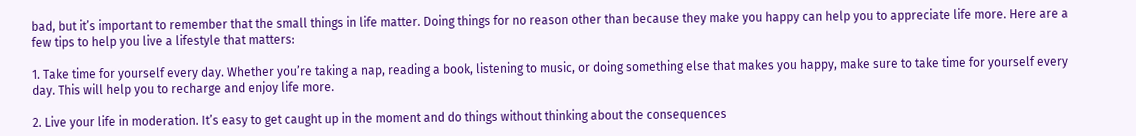bad, but it’s important to remember that the small things in life matter. Doing things for no reason other than because they make you happy can help you to appreciate life more. Here are a few tips to help you live a lifestyle that matters:

1. Take time for yourself every day. Whether you’re taking a nap, reading a book, listening to music, or doing something else that makes you happy, make sure to take time for yourself every day. This will help you to recharge and enjoy life more.

2. Live your life in moderation. It’s easy to get caught up in the moment and do things without thinking about the consequences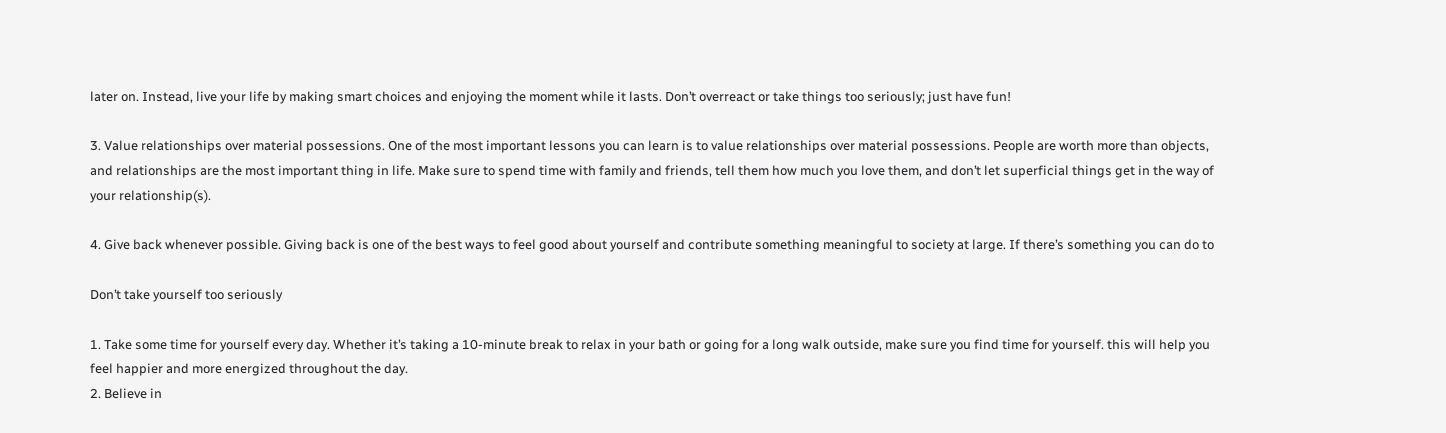later on. Instead, live your life by making smart choices and enjoying the moment while it lasts. Don’t overreact or take things too seriously; just have fun!

3. Value relationships over material possessions. One of the most important lessons you can learn is to value relationships over material possessions. People are worth more than objects, and relationships are the most important thing in life. Make sure to spend time with family and friends, tell them how much you love them, and don’t let superficial things get in the way of your relationship(s).

4. Give back whenever possible. Giving back is one of the best ways to feel good about yourself and contribute something meaningful to society at large. If there’s something you can do to

Don’t take yourself too seriously

1. Take some time for yourself every day. Whether it’s taking a 10-minute break to relax in your bath or going for a long walk outside, make sure you find time for yourself. this will help you feel happier and more energized throughout the day.
2. Believe in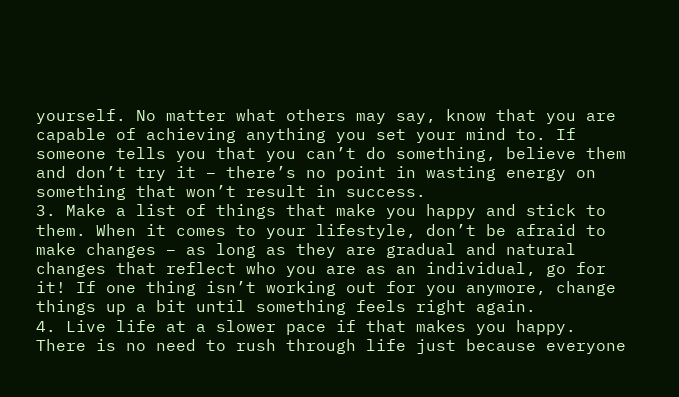yourself. No matter what others may say, know that you are capable of achieving anything you set your mind to. If someone tells you that you can’t do something, believe them and don’t try it – there’s no point in wasting energy on something that won’t result in success.
3. Make a list of things that make you happy and stick to them. When it comes to your lifestyle, don’t be afraid to make changes – as long as they are gradual and natural changes that reflect who you are as an individual, go for it! If one thing isn’t working out for you anymore, change things up a bit until something feels right again.
4. Live life at a slower pace if that makes you happy. There is no need to rush through life just because everyone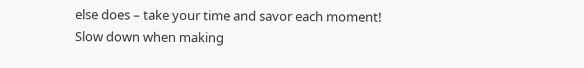else does – take your time and savor each moment! Slow down when making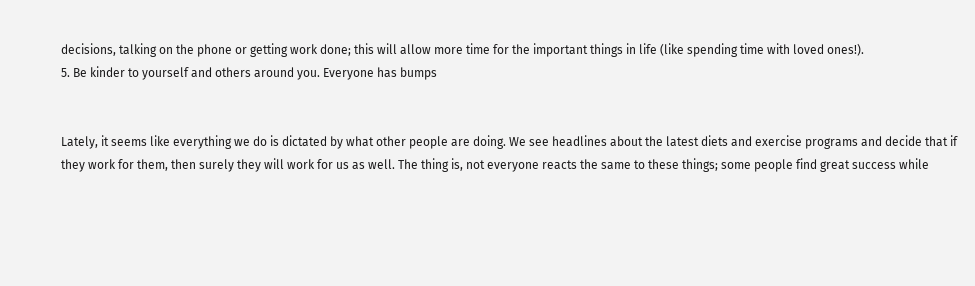decisions, talking on the phone or getting work done; this will allow more time for the important things in life (like spending time with loved ones!).
5. Be kinder to yourself and others around you. Everyone has bumps


Lately, it seems like everything we do is dictated by what other people are doing. We see headlines about the latest diets and exercise programs and decide that if they work for them, then surely they will work for us as well. The thing is, not everyone reacts the same to these things; some people find great success while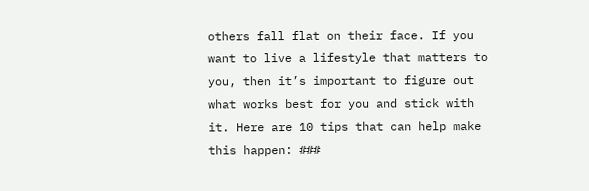others fall flat on their face. If you want to live a lifestyle that matters to you, then it’s important to figure out what works best for you and stick with it. Here are 10 tips that can help make this happen: ###